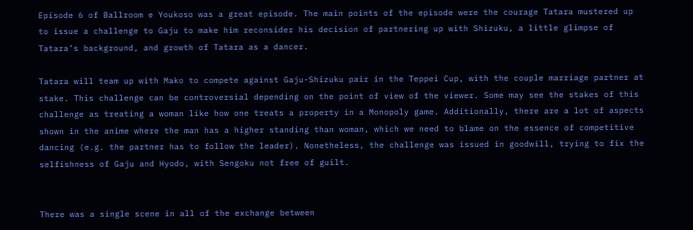Episode 6 of Ballroom e Youkoso was a great episode. The main points of the episode were the courage Tatara mustered up to issue a challenge to Gaju to make him reconsider his decision of partnering up with Shizuku, a little glimpse of Tatara’s background, and growth of Tatara as a dancer.

Tatara will team up with Mako to compete against Gaju-Shizuku pair in the Teppei Cup, with the couple marriage partner at stake. This challenge can be controversial depending on the point of view of the viewer. Some may see the stakes of this challenge as treating a woman like how one treats a property in a Monopoly game. Additionally, there are a lot of aspects shown in the anime where the man has a higher standing than woman, which we need to blame on the essence of competitive dancing (e.g. the partner has to follow the leader). Nonetheless, the challenge was issued in goodwill, trying to fix the selfishness of Gaju and Hyodo, with Sengoku not free of guilt.


There was a single scene in all of the exchange between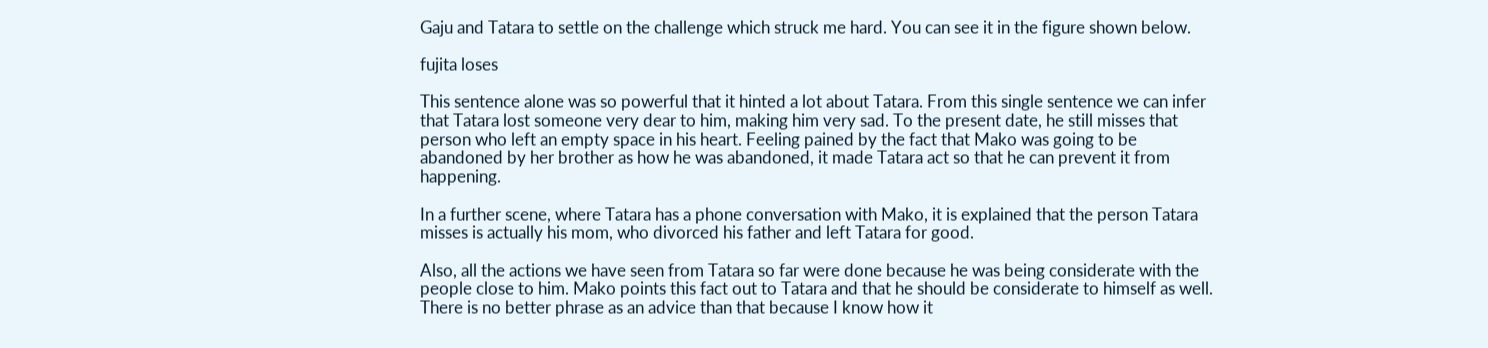Gaju and Tatara to settle on the challenge which struck me hard. You can see it in the figure shown below.

fujita loses

This sentence alone was so powerful that it hinted a lot about Tatara. From this single sentence we can infer that Tatara lost someone very dear to him, making him very sad. To the present date, he still misses that person who left an empty space in his heart. Feeling pained by the fact that Mako was going to be abandoned by her brother as how he was abandoned, it made Tatara act so that he can prevent it from happening.

In a further scene, where Tatara has a phone conversation with Mako, it is explained that the person Tatara misses is actually his mom, who divorced his father and left Tatara for good.

Also, all the actions we have seen from Tatara so far were done because he was being considerate with the people close to him. Mako points this fact out to Tatara and that he should be considerate to himself as well. There is no better phrase as an advice than that because I know how it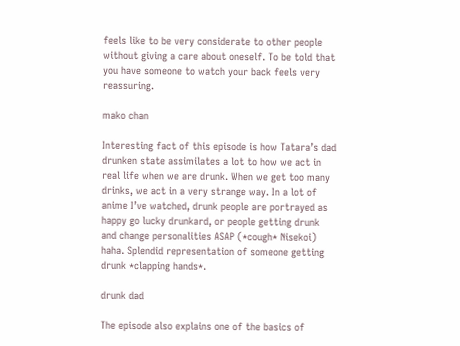feels like to be very considerate to other people without giving a care about oneself. To be told that you have someone to watch your back feels very reassuring.

mako chan

Interesting fact of this episode is how Tatara’s dad drunken state assimilates a lot to how we act in real life when we are drunk. When we get too many drinks, we act in a very strange way. In a lot of anime I’ve watched, drunk people are portrayed as happy go lucky drunkard, or people getting drunk and change personalities ASAP (*cough* Nisekoi) haha. Splendid representation of someone getting drunk *clapping hands*.

drunk dad

The episode also explains one of the basics of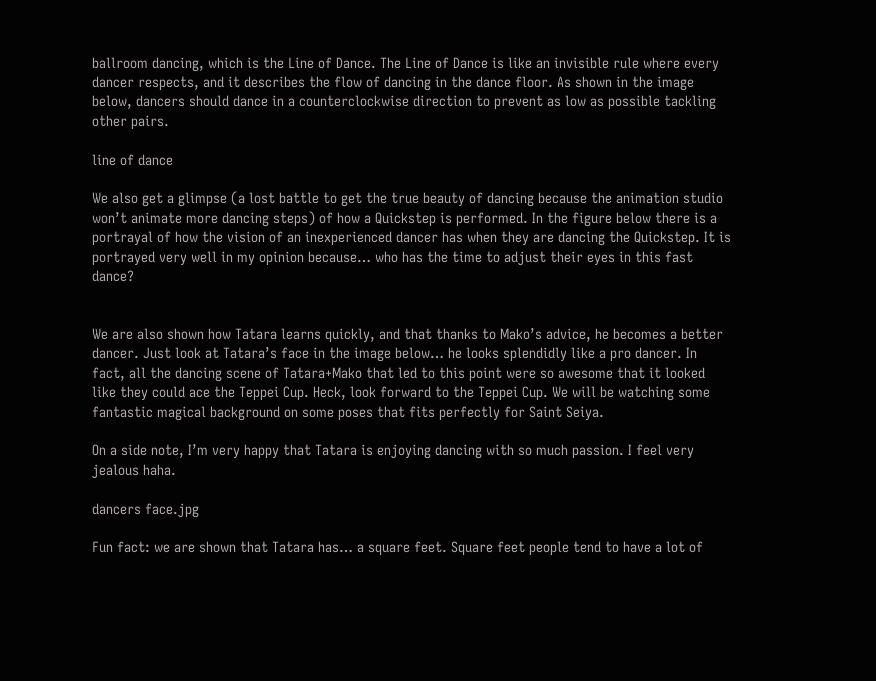ballroom dancing, which is the Line of Dance. The Line of Dance is like an invisible rule where every dancer respects, and it describes the flow of dancing in the dance floor. As shown in the image below, dancers should dance in a counterclockwise direction to prevent as low as possible tackling other pairs.

line of dance

We also get a glimpse (a lost battle to get the true beauty of dancing because the animation studio won’t animate more dancing steps) of how a Quickstep is performed. In the figure below there is a portrayal of how the vision of an inexperienced dancer has when they are dancing the Quickstep. It is portrayed very well in my opinion because… who has the time to adjust their eyes in this fast dance?


We are also shown how Tatara learns quickly, and that thanks to Mako’s advice, he becomes a better dancer. Just look at Tatara’s face in the image below… he looks splendidly like a pro dancer. In fact, all the dancing scene of Tatara+Mako that led to this point were so awesome that it looked like they could ace the Teppei Cup. Heck, look forward to the Teppei Cup. We will be watching some fantastic magical background on some poses that fits perfectly for Saint Seiya.

On a side note, I’m very happy that Tatara is enjoying dancing with so much passion. I feel very jealous haha.

dancers face.jpg

Fun fact: we are shown that Tatara has… a square feet. Square feet people tend to have a lot of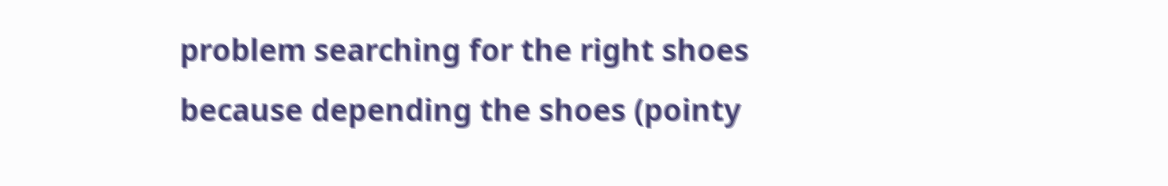problem searching for the right shoes because depending the shoes (pointy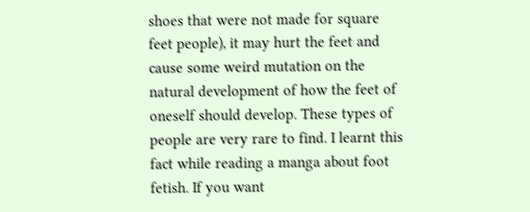shoes that were not made for square feet people), it may hurt the feet and cause some weird mutation on the natural development of how the feet of oneself should develop. These types of people are very rare to find. I learnt this fact while reading a manga about foot fetish. If you want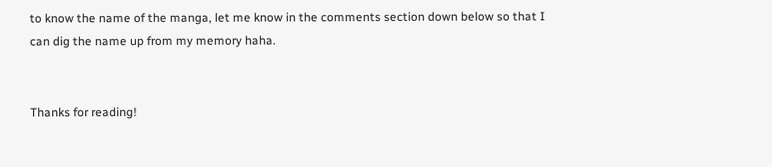to know the name of the manga, let me know in the comments section down below so that I can dig the name up from my memory haha.


Thanks for reading!